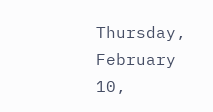Thursday, February 10,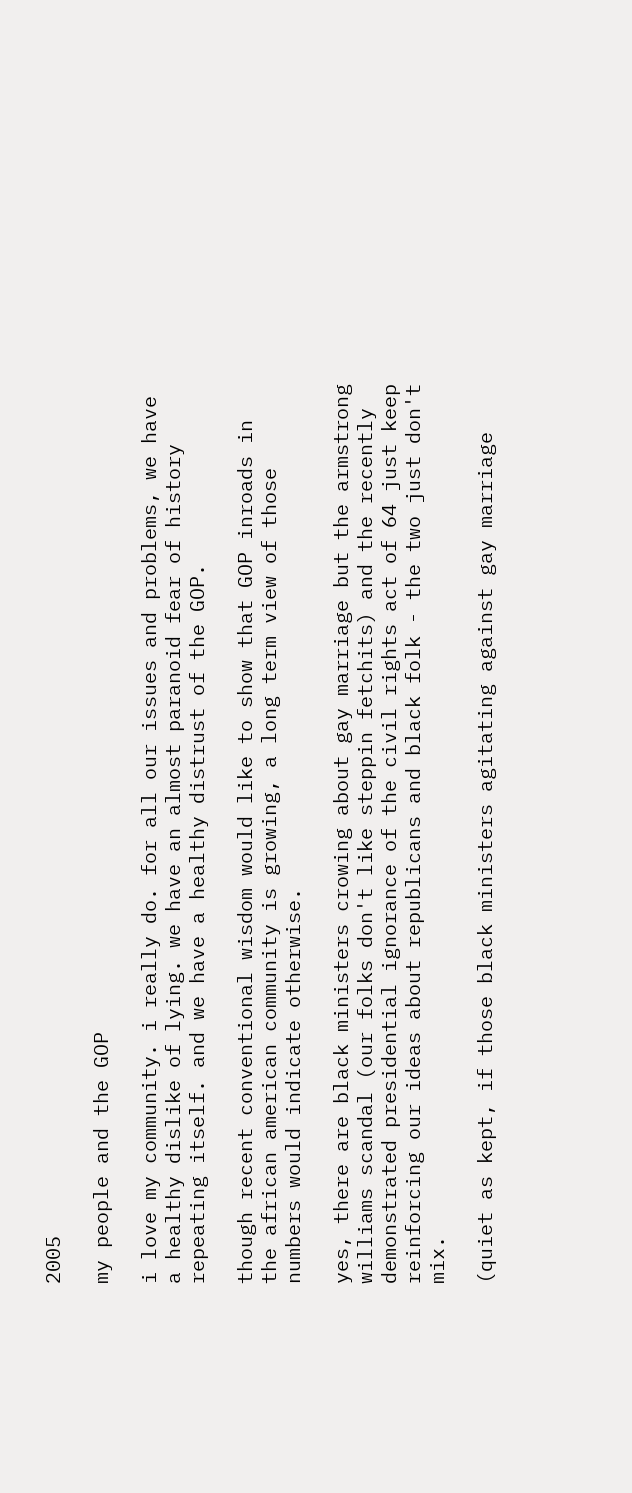2005

my people and the GOP

i love my community. i really do. for all our issues and problems, we have a healthy dislike of lying. we have an almost paranoid fear of history repeating itself. and we have a healthy distrust of the GOP.

though recent conventional wisdom would like to show that GOP inroads in the african american community is growing, a long term view of those numbers would indicate otherwise.

yes, there are black ministers crowing about gay marriage but the armstrong williams scandal (our folks don't like steppin fetchits) and the recently demonstrated presidential ignorance of the civil rights act of 64 just keep reinforcing our ideas about republicans and black folk - the two just don't mix.

(quiet as kept, if those black ministers agitating against gay marriage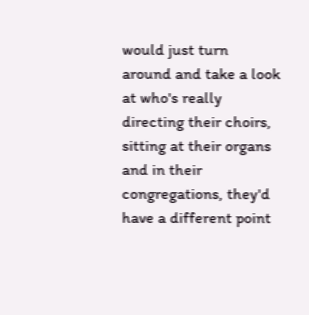would just turn around and take a look at who's really directing their choirs, sitting at their organs and in their congregations, they'd have a different point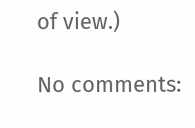of view.)

No comments: